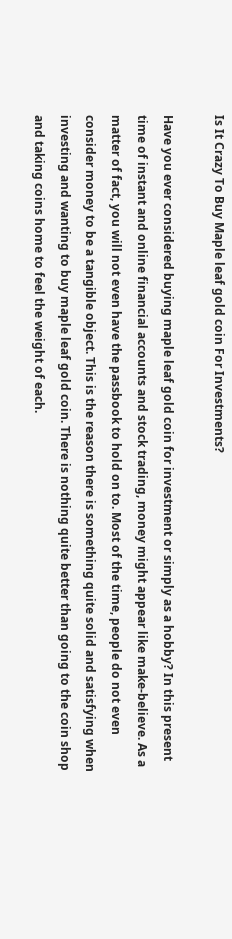Is It Crazy To Buy Maple leaf gold coin For Investments?

Have you ever considered buying maple leaf gold coin for investment or simply as a hobby? In this present time of instant and online financial accounts and stock trading, money might appear like make-believe. As a matter of fact, you will not even have the passbook to hold on to. Most of the time, people do not even consider money to be a tangible object. This is the reason there is something quite solid and satisfying when investing and wanting to buy maple leaf gold coin. There is nothing quite better than going to the coin shop and taking coins home to feel the weight of each.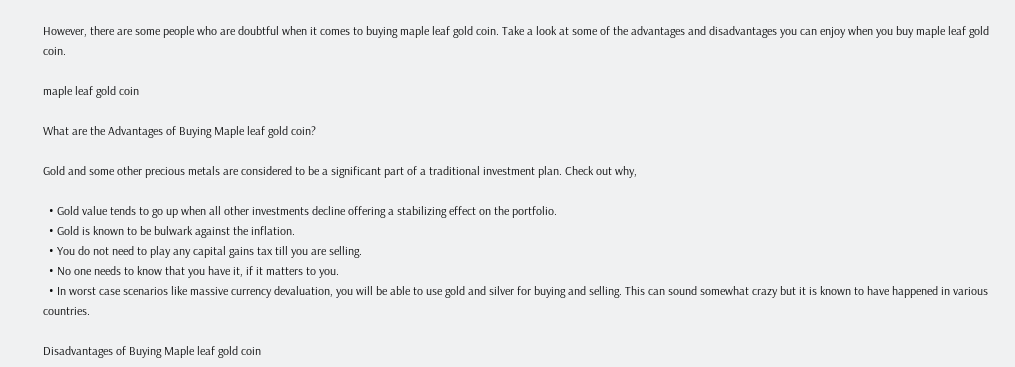However, there are some people who are doubtful when it comes to buying maple leaf gold coin. Take a look at some of the advantages and disadvantages you can enjoy when you buy maple leaf gold coin.

maple leaf gold coin

What are the Advantages of Buying Maple leaf gold coin?

Gold and some other precious metals are considered to be a significant part of a traditional investment plan. Check out why,

  • Gold value tends to go up when all other investments decline offering a stabilizing effect on the portfolio.
  • Gold is known to be bulwark against the inflation.
  • You do not need to play any capital gains tax till you are selling.
  • No one needs to know that you have it, if it matters to you.
  • In worst case scenarios like massive currency devaluation, you will be able to use gold and silver for buying and selling. This can sound somewhat crazy but it is known to have happened in various countries.

Disadvantages of Buying Maple leaf gold coin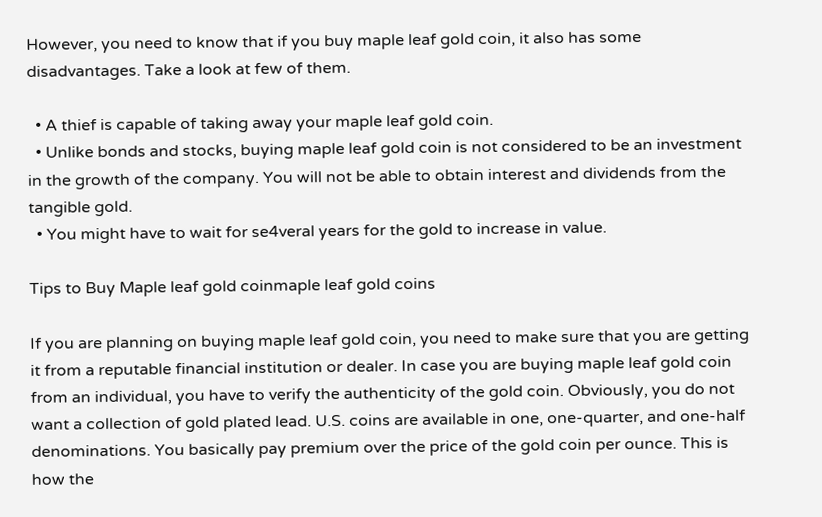However, you need to know that if you buy maple leaf gold coin, it also has some disadvantages. Take a look at few of them.

  • A thief is capable of taking away your maple leaf gold coin.
  • Unlike bonds and stocks, buying maple leaf gold coin is not considered to be an investment in the growth of the company. You will not be able to obtain interest and dividends from the tangible gold.
  • You might have to wait for se4veral years for the gold to increase in value.

Tips to Buy Maple leaf gold coinmaple leaf gold coins

If you are planning on buying maple leaf gold coin, you need to make sure that you are getting it from a reputable financial institution or dealer. In case you are buying maple leaf gold coin from an individual, you have to verify the authenticity of the gold coin. Obviously, you do not want a collection of gold plated lead. U.S. coins are available in one, one-quarter, and one-half denominations. You basically pay premium over the price of the gold coin per ounce. This is how the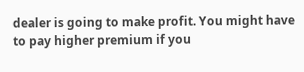dealer is going to make profit. You might have to pay higher premium if you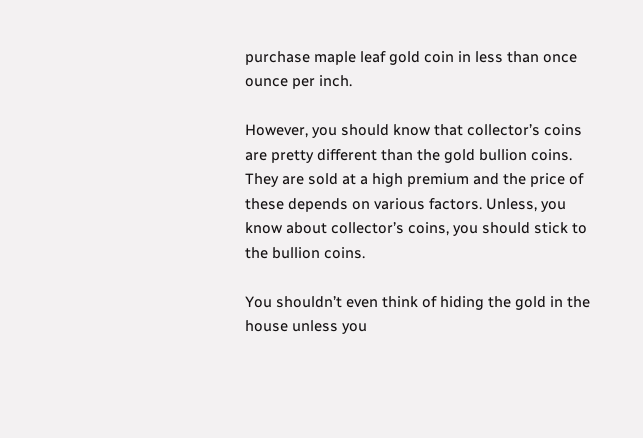purchase maple leaf gold coin in less than once ounce per inch.

However, you should know that collector’s coins are pretty different than the gold bullion coins. They are sold at a high premium and the price of these depends on various factors. Unless, you know about collector’s coins, you should stick to the bullion coins.

You shouldn’t even think of hiding the gold in the house unless you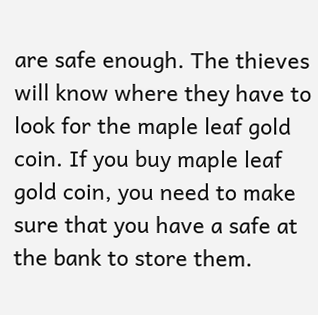are safe enough. The thieves will know where they have to look for the maple leaf gold coin. If you buy maple leaf gold coin, you need to make sure that you have a safe at the bank to store them.